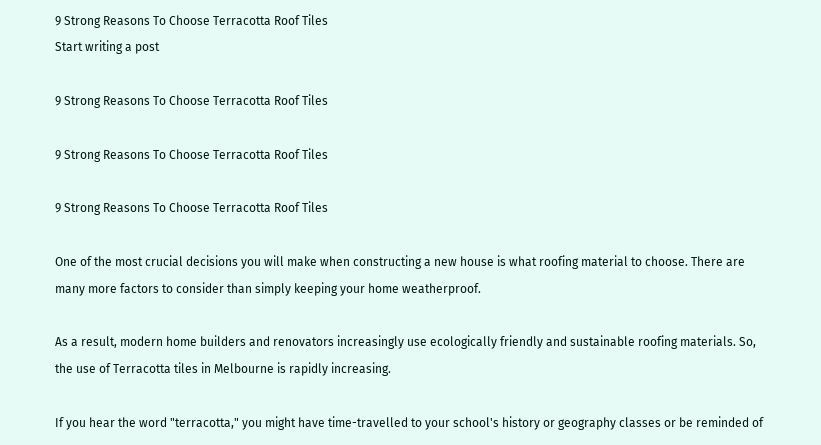9 Strong Reasons To Choose Terracotta Roof Tiles
Start writing a post

9 Strong Reasons To Choose Terracotta Roof Tiles

9 Strong Reasons To Choose Terracotta Roof Tiles

9 Strong Reasons To Choose Terracotta Roof Tiles

One of the most crucial decisions you will make when constructing a new house is what roofing material to choose. There are many more factors to consider than simply keeping your home weatherproof.

As a result, modern home builders and renovators increasingly use ecologically friendly and sustainable roofing materials. So, the use of Terracotta tiles in Melbourne is rapidly increasing.

If you hear the word "terracotta," you might have time-travelled to your school's history or geography classes or be reminded of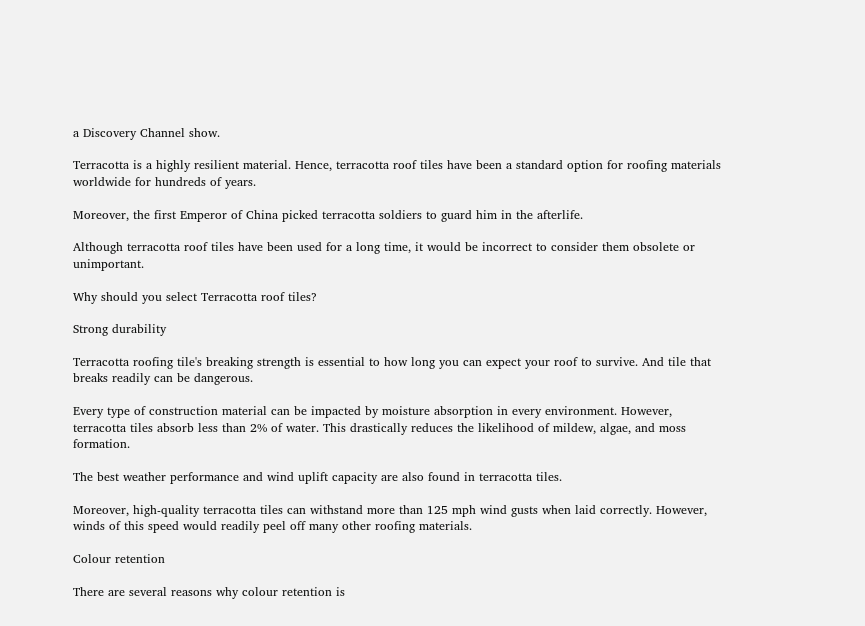a Discovery Channel show.

Terracotta is a highly resilient material. Hence, terracotta roof tiles have been a standard option for roofing materials worldwide for hundreds of years.

Moreover, the first Emperor of China picked terracotta soldiers to guard him in the afterlife.

Although terracotta roof tiles have been used for a long time, it would be incorrect to consider them obsolete or unimportant.

Why should you select Terracotta roof tiles?

Strong durability

Terracotta roofing tile's breaking strength is essential to how long you can expect your roof to survive. And tile that breaks readily can be dangerous.

Every type of construction material can be impacted by moisture absorption in every environment. However, terracotta tiles absorb less than 2% of water. This drastically reduces the likelihood of mildew, algae, and moss formation.

The best weather performance and wind uplift capacity are also found in terracotta tiles.

Moreover, high-quality terracotta tiles can withstand more than 125 mph wind gusts when laid correctly. However, winds of this speed would readily peel off many other roofing materials.

Colour retention

There are several reasons why colour retention is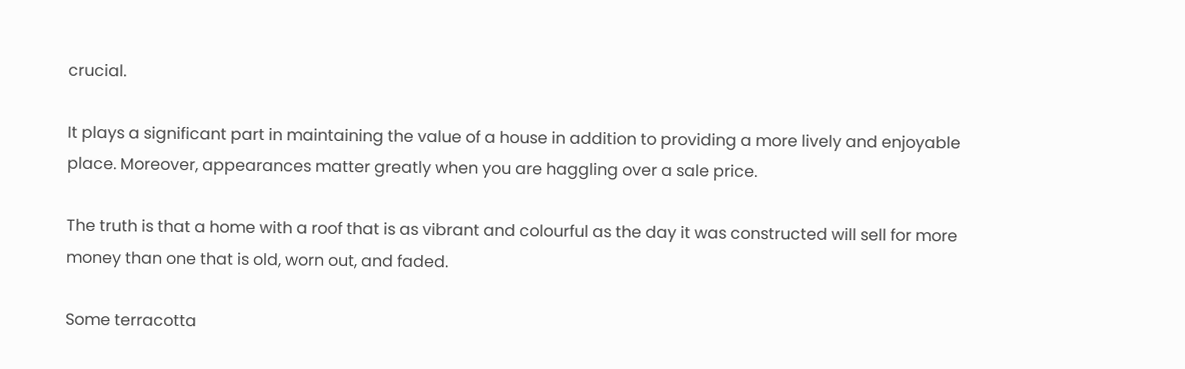crucial.

It plays a significant part in maintaining the value of a house in addition to providing a more lively and enjoyable place. Moreover, appearances matter greatly when you are haggling over a sale price.

The truth is that a home with a roof that is as vibrant and colourful as the day it was constructed will sell for more money than one that is old, worn out, and faded.

Some terracotta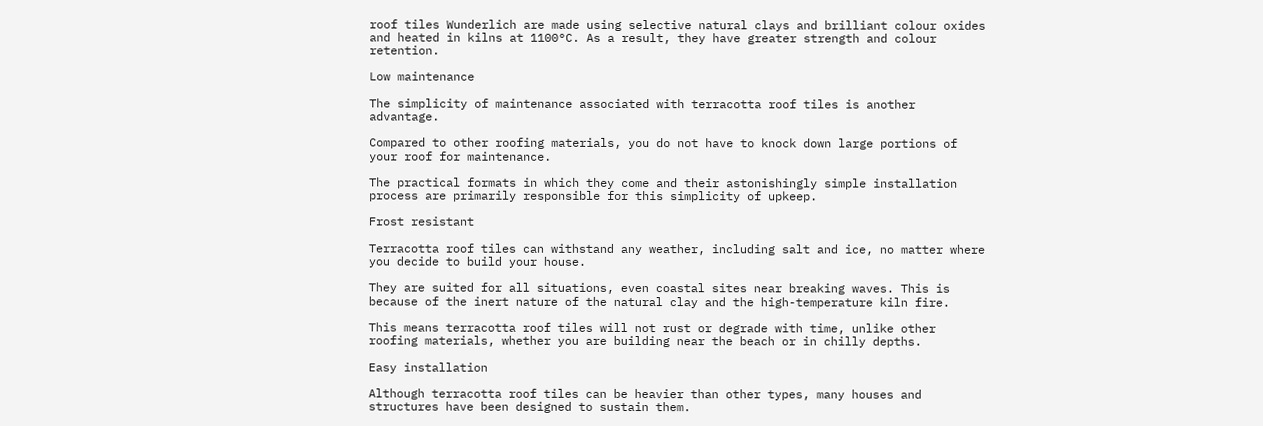roof tiles Wunderlich are made using selective natural clays and brilliant colour oxides and heated in kilns at 1100°C. As a result, they have greater strength and colour retention.

Low maintenance

The simplicity of maintenance associated with terracotta roof tiles is another advantage.

Compared to other roofing materials, you do not have to knock down large portions of your roof for maintenance.

The practical formats in which they come and their astonishingly simple installation process are primarily responsible for this simplicity of upkeep.

Frost resistant

Terracotta roof tiles can withstand any weather, including salt and ice, no matter where you decide to build your house.

They are suited for all situations, even coastal sites near breaking waves. This is because of the inert nature of the natural clay and the high-temperature kiln fire.

This means terracotta roof tiles will not rust or degrade with time, unlike other roofing materials, whether you are building near the beach or in chilly depths.

Easy installation

Although terracotta roof tiles can be heavier than other types, many houses and structures have been designed to sustain them.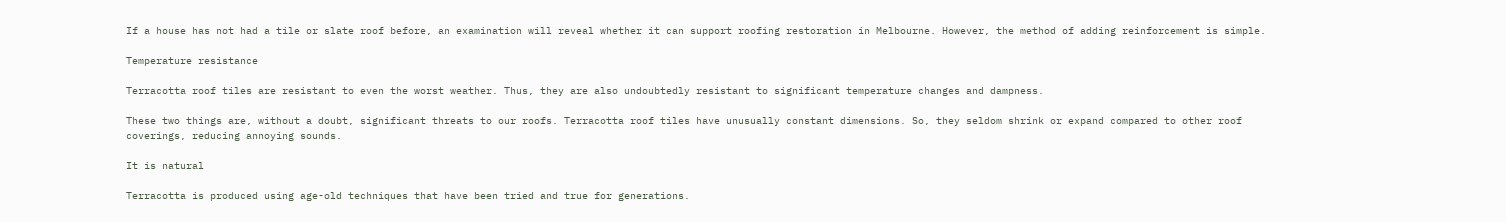If a house has not had a tile or slate roof before, an examination will reveal whether it can support roofing restoration in Melbourne. However, the method of adding reinforcement is simple.

Temperature resistance

Terracotta roof tiles are resistant to even the worst weather. Thus, they are also undoubtedly resistant to significant temperature changes and dampness.

These two things are, without a doubt, significant threats to our roofs. Terracotta roof tiles have unusually constant dimensions. So, they seldom shrink or expand compared to other roof coverings, reducing annoying sounds.

It is natural

Terracotta is produced using age-old techniques that have been tried and true for generations.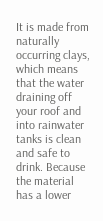It is made from naturally occurring clays, which means that the water draining off your roof and into rainwater tanks is clean and safe to drink. Because the material has a lower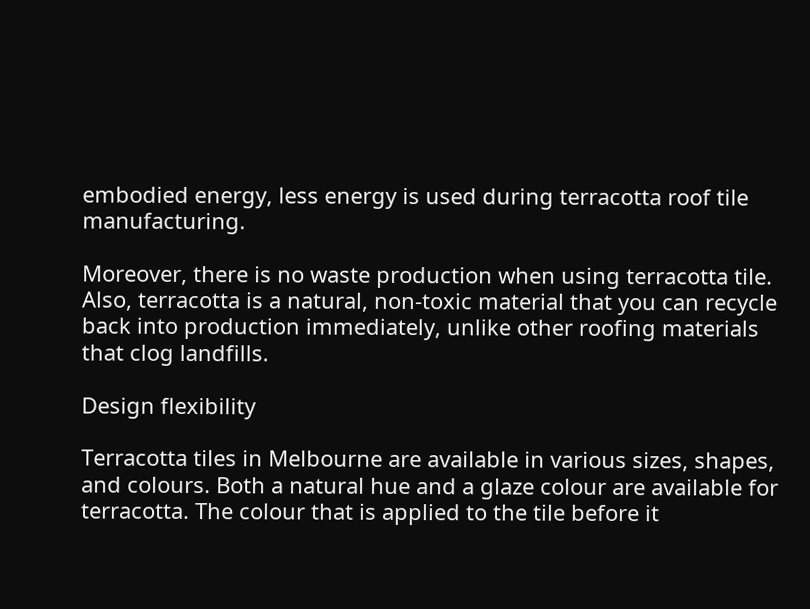embodied energy, less energy is used during terracotta roof tile manufacturing.

Moreover, there is no waste production when using terracotta tile. Also, terracotta is a natural, non-toxic material that you can recycle back into production immediately, unlike other roofing materials that clog landfills.

Design flexibility

Terracotta tiles in Melbourne are available in various sizes, shapes, and colours. Both a natural hue and a glaze colour are available for terracotta. The colour that is applied to the tile before it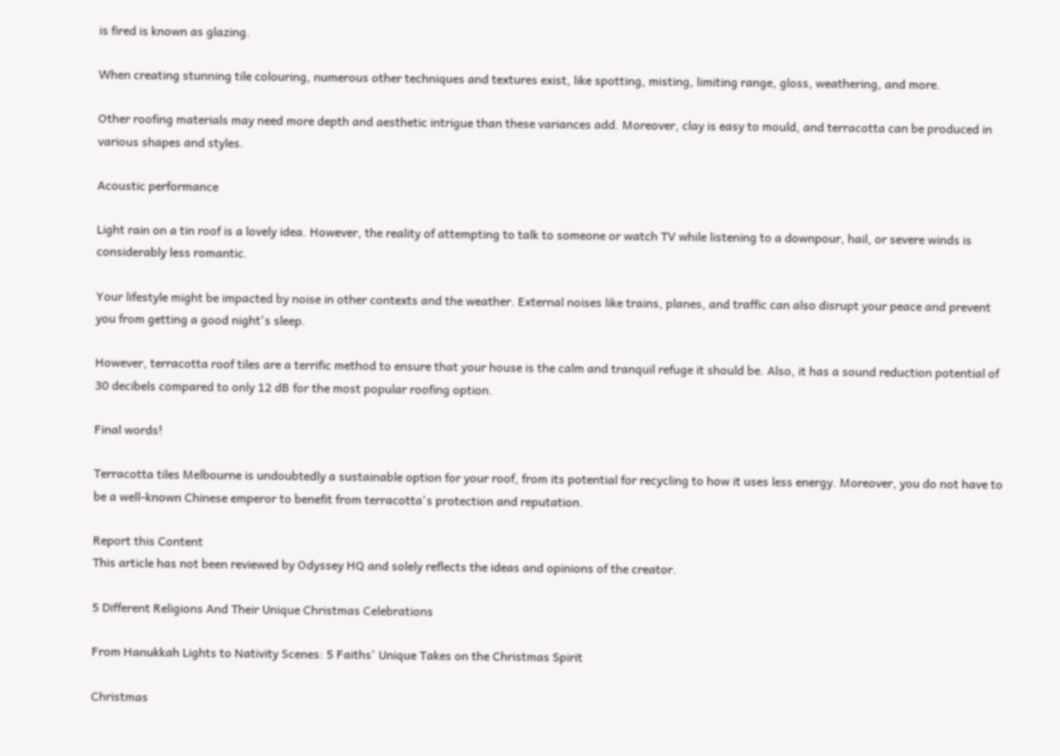is fired is known as glazing.

When creating stunning tile colouring, numerous other techniques and textures exist, like spotting, misting, limiting range, gloss, weathering, and more.

Other roofing materials may need more depth and aesthetic intrigue than these variances add. Moreover, clay is easy to mould, and terracotta can be produced in various shapes and styles.

Acoustic performance

Light rain on a tin roof is a lovely idea. However, the reality of attempting to talk to someone or watch TV while listening to a downpour, hail, or severe winds is considerably less romantic.

Your lifestyle might be impacted by noise in other contexts and the weather. External noises like trains, planes, and traffic can also disrupt your peace and prevent you from getting a good night's sleep.

However, terracotta roof tiles are a terrific method to ensure that your house is the calm and tranquil refuge it should be. Also, it has a sound reduction potential of 30 decibels compared to only 12 dB for the most popular roofing option.

Final words!

Terracotta tiles Melbourne is undoubtedly a sustainable option for your roof, from its potential for recycling to how it uses less energy. Moreover, you do not have to be a well-known Chinese emperor to benefit from terracotta's protection and reputation.

Report this Content
This article has not been reviewed by Odyssey HQ and solely reflects the ideas and opinions of the creator.

5 Different Religions And Their Unique Christmas Celebrations

From Hanukkah Lights to Nativity Scenes: 5 Faiths' Unique Takes on the Christmas Spirit

Christmas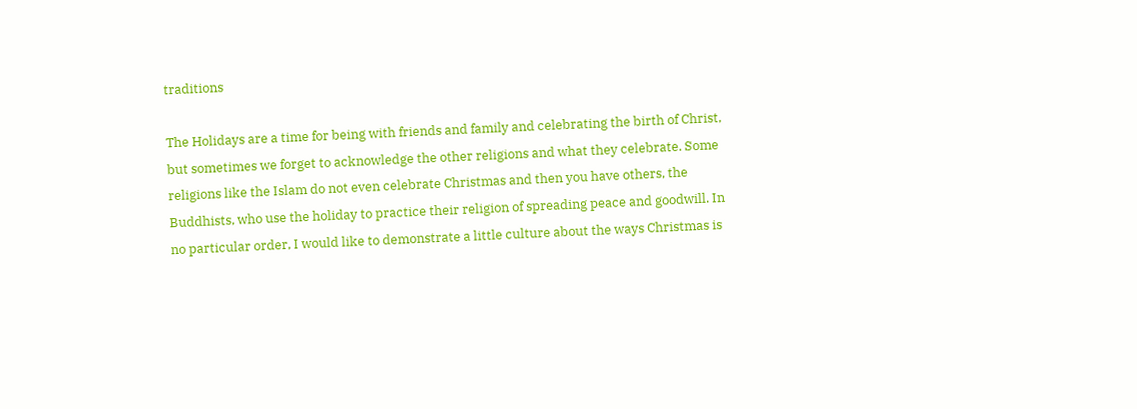traditions

The Holidays are a time for being with friends and family and celebrating the birth of Christ, but sometimes we forget to acknowledge the other religions and what they celebrate. Some religions like the Islam do not even celebrate Christmas and then you have others, the Buddhists, who use the holiday to practice their religion of spreading peace and goodwill. In no particular order, I would like to demonstrate a little culture about the ways Christmas is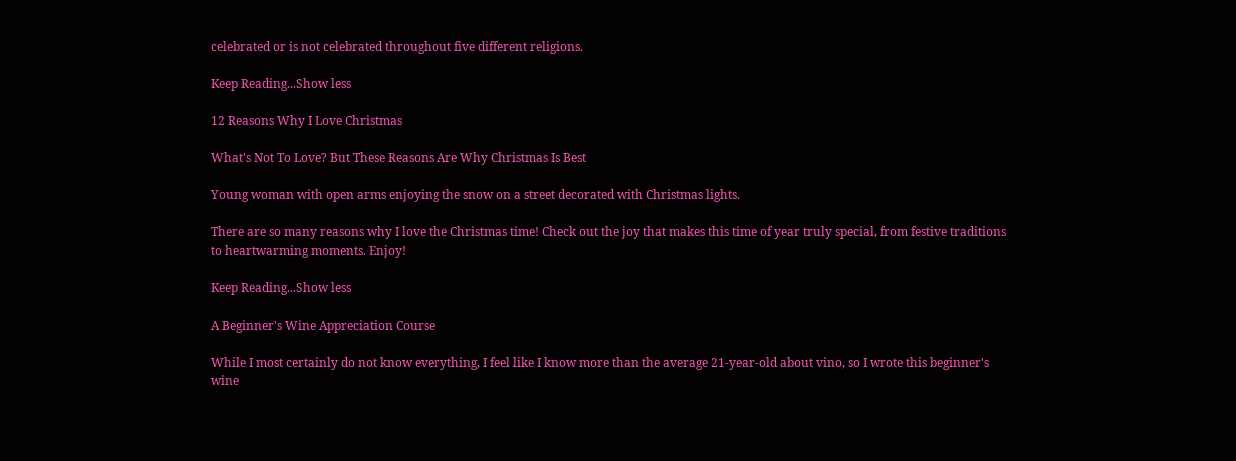celebrated or is not celebrated throughout five different religions.

Keep Reading...Show less

12 Reasons Why I Love Christmas

What's Not To Love? But These Reasons Are Why Christmas Is Best

Young woman with open arms enjoying the snow on a street decorated with Christmas lights.

There are so many reasons why I love the Christmas time! Check out the joy that makes this time of year truly special, from festive traditions to heartwarming moments. Enjoy!

Keep Reading...Show less

A Beginner's Wine Appreciation Course

While I most certainly do not know everything, I feel like I know more than the average 21-year-old about vino, so I wrote this beginner's wine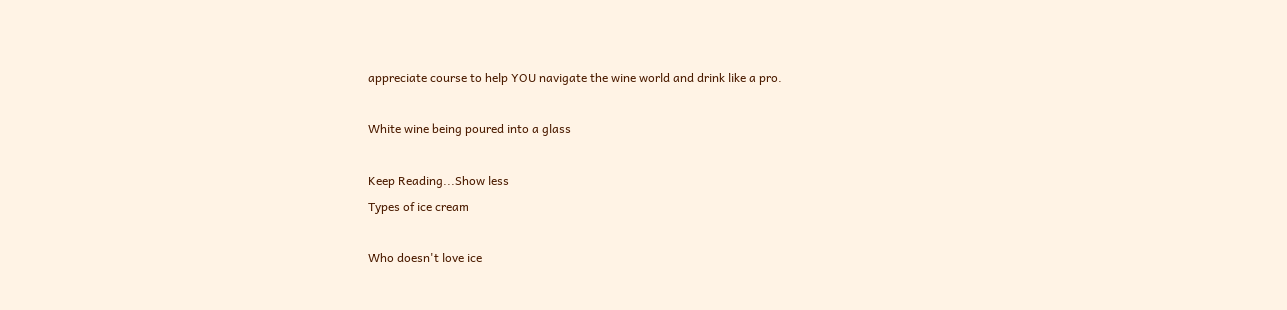appreciate course to help YOU navigate the wine world and drink like a pro.

White wine being poured into a glass

Keep Reading...Show less
Types of ice cream

Who doesn't love ice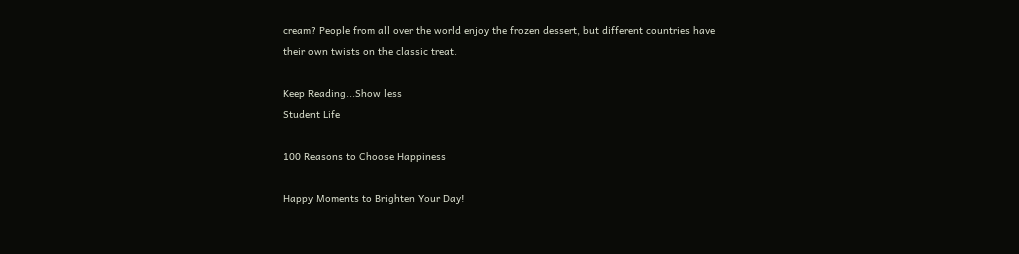cream? People from all over the world enjoy the frozen dessert, but different countries have their own twists on the classic treat.

Keep Reading...Show less
Student Life

100 Reasons to Choose Happiness

Happy Moments to Brighten Your Day!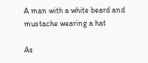A man with a white beard and mustache wearing a hat

As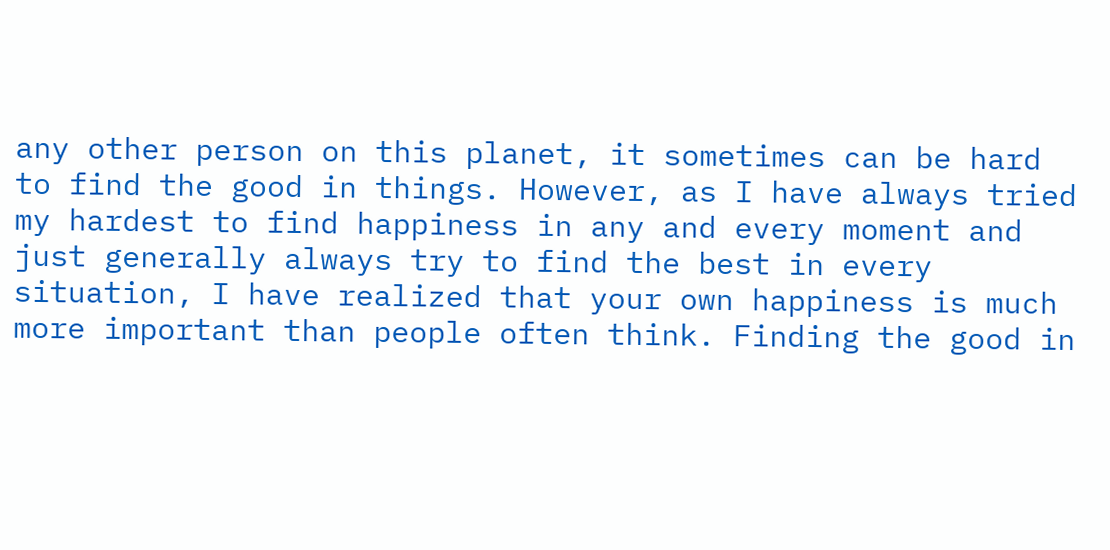any other person on this planet, it sometimes can be hard to find the good in things. However, as I have always tried my hardest to find happiness in any and every moment and just generally always try to find the best in every situation, I have realized that your own happiness is much more important than people often think. Finding the good in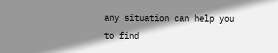any situation can help you to find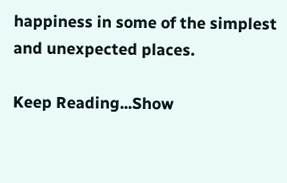happiness in some of the simplest and unexpected places.

Keep Reading...Show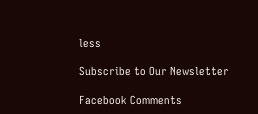less

Subscribe to Our Newsletter

Facebook Comments